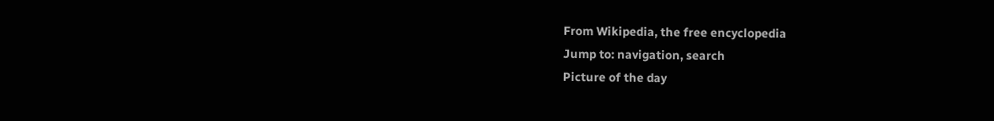From Wikipedia, the free encyclopedia
Jump to: navigation, search
Picture of the day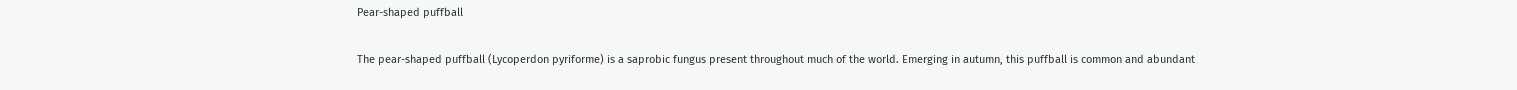Pear-shaped puffball

The pear-shaped puffball (Lycoperdon pyriforme) is a saprobic fungus present throughout much of the world. Emerging in autumn, this puffball is common and abundant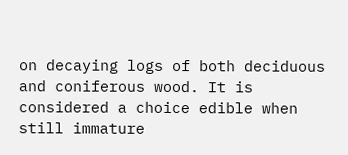on decaying logs of both deciduous and coniferous wood. It is considered a choice edible when still immature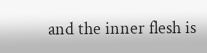and the inner flesh is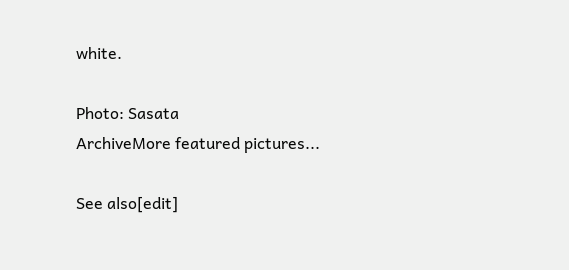white.

Photo: Sasata
ArchiveMore featured pictures...

See also[edit]